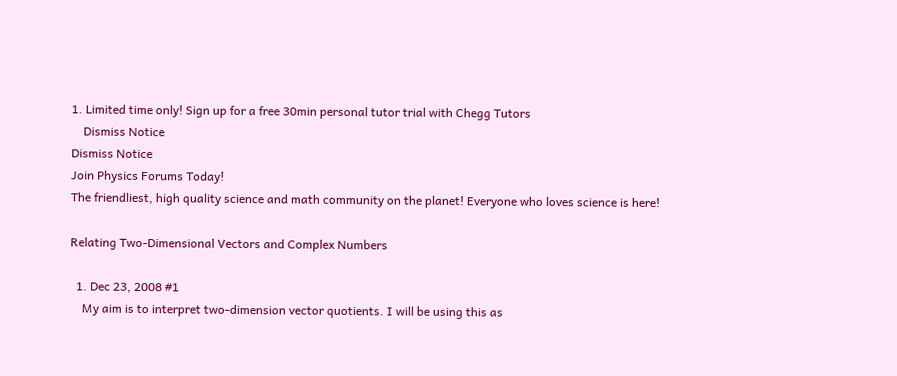1. Limited time only! Sign up for a free 30min personal tutor trial with Chegg Tutors
    Dismiss Notice
Dismiss Notice
Join Physics Forums Today!
The friendliest, high quality science and math community on the planet! Everyone who loves science is here!

Relating Two-Dimensional Vectors and Complex Numbers

  1. Dec 23, 2008 #1
    My aim is to interpret two-dimension vector quotients. I will be using this as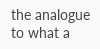the analogue to what a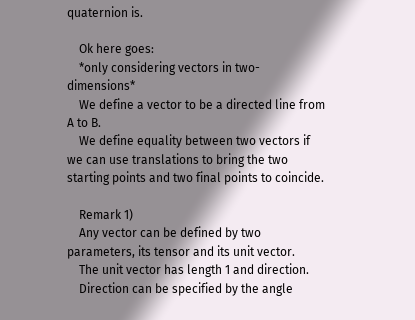quaternion is.

    Ok here goes:
    *only considering vectors in two-dimensions*
    We define a vector to be a directed line from A to B.
    We define equality between two vectors if we can use translations to bring the two starting points and two final points to coincide.

    Remark 1)
    Any vector can be defined by two parameters, its tensor and its unit vector.
    The unit vector has length 1 and direction.
    Direction can be specified by the angle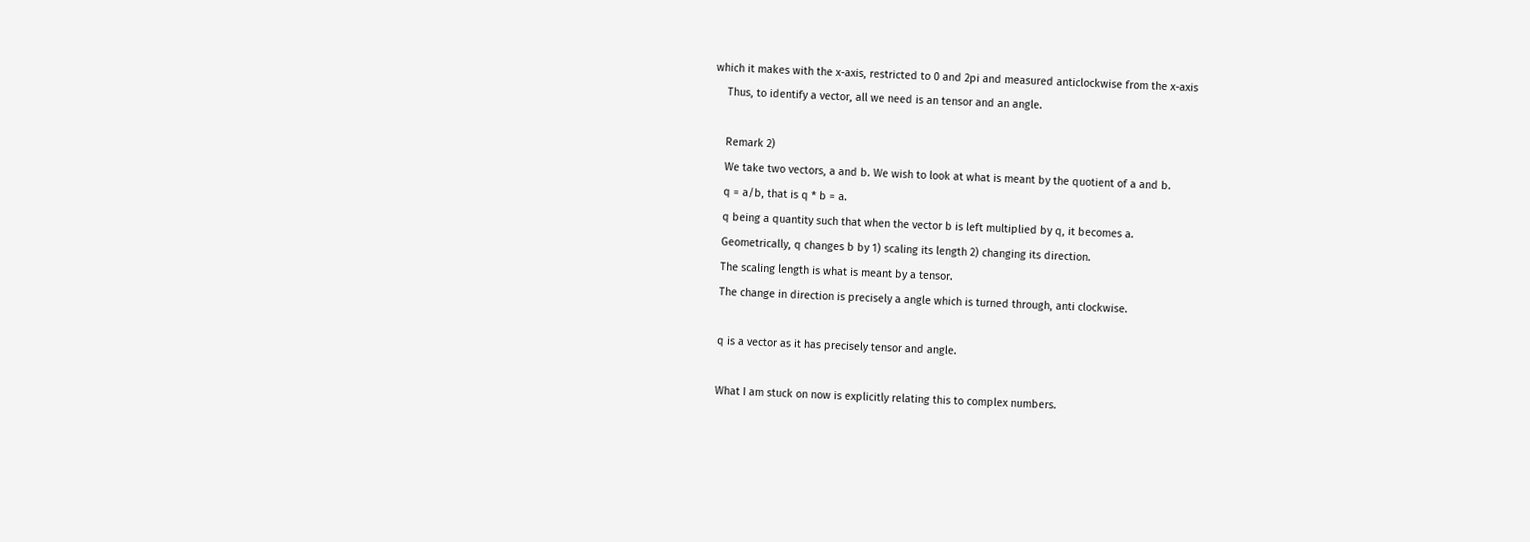which it makes with the x-axis, restricted to 0 and 2pi and measured anticlockwise from the x-axis
    Thus, to identify a vector, all we need is an tensor and an angle.

    Remark 2)
    We take two vectors, a and b. We wish to look at what is meant by the quotient of a and b.
    q = a/b, that is q * b = a.
    q being a quantity such that when the vector b is left multiplied by q, it becomes a.
    Geometrically, q changes b by 1) scaling its length 2) changing its direction.
    The scaling length is what is meant by a tensor.
    The change in direction is precisely a angle which is turned through, anti clockwise.

    q is a vector as it has precisely tensor and angle.

    What I am stuck on now is explicitly relating this to complex numbers.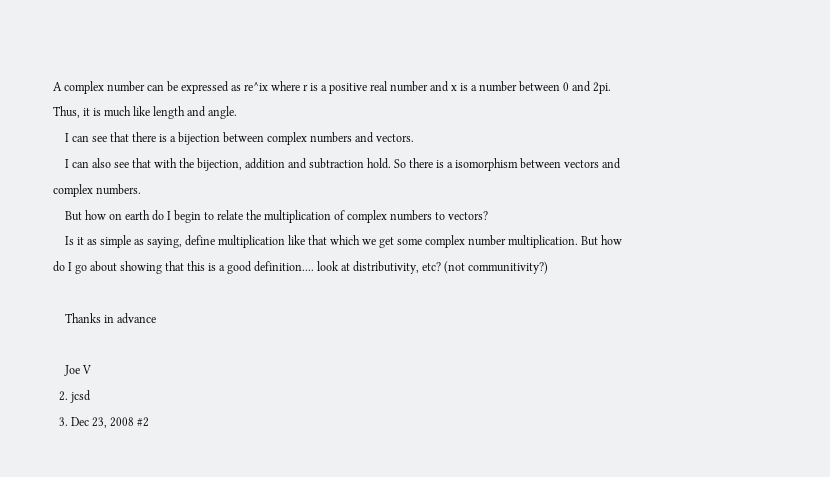A complex number can be expressed as re^ix where r is a positive real number and x is a number between 0 and 2pi. Thus, it is much like length and angle.
    I can see that there is a bijection between complex numbers and vectors.
    I can also see that with the bijection, addition and subtraction hold. So there is a isomorphism between vectors and complex numbers.
    But how on earth do I begin to relate the multiplication of complex numbers to vectors?
    Is it as simple as saying, define multiplication like that which we get some complex number multiplication. But how do I go about showing that this is a good definition.... look at distributivity, etc? (not communitivity?)

    Thanks in advance

    Joe V
  2. jcsd
  3. Dec 23, 2008 #2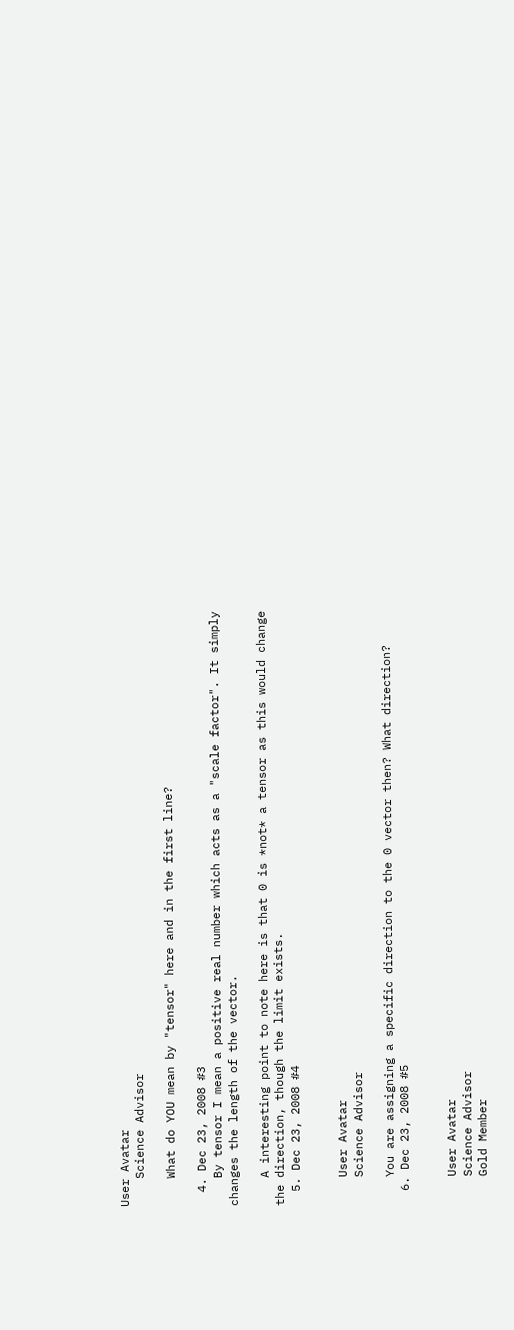User Avatar
    Science Advisor

    What do YOU mean by "tensor" here and in the first line?

  4. Dec 23, 2008 #3
    By tensor I mean a positive real number which acts as a "scale factor". It simply changes the length of the vector.

    A interesting point to note here is that 0 is *not* a tensor as this would change the direction, though the limit exists.
  5. Dec 23, 2008 #4


    User Avatar
    Science Advisor

    You are assigning a specific direction to the 0 vector then? What direction?
  6. Dec 23, 2008 #5


    User Avatar
    Science Advisor
    Gold Member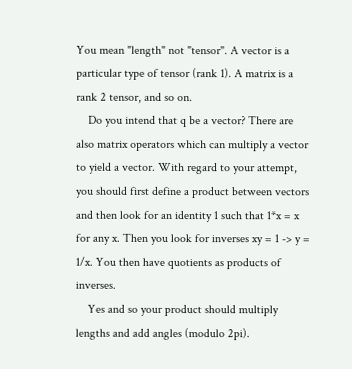You mean "length" not "tensor". A vector is a particular type of tensor (rank 1). A matrix is a rank 2 tensor, and so on.
    Do you intend that q be a vector? There are also matrix operators which can multiply a vector to yield a vector. With regard to your attempt, you should first define a product between vectors and then look for an identity 1 such that 1*x = x for any x. Then you look for inverses xy = 1 -> y = 1/x. You then have quotients as products of inverses.
    Yes and so your product should multiply lengths and add angles (modulo 2pi).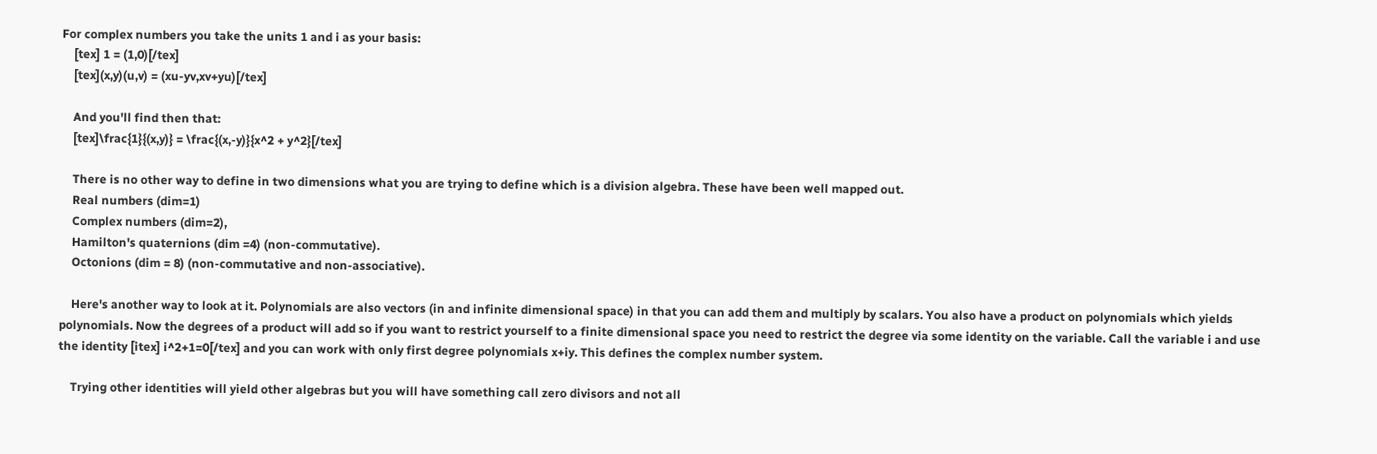For complex numbers you take the units 1 and i as your basis:
    [tex] 1 = (1,0)[/tex]
    [tex](x,y)(u,v) = (xu-yv,xv+yu)[/tex]

    And you'll find then that:
    [tex]\frac{1}{(x,y)} = \frac{(x,-y)}{x^2 + y^2}[/tex]

    There is no other way to define in two dimensions what you are trying to define which is a division algebra. These have been well mapped out.
    Real numbers (dim=1)
    Complex numbers (dim=2),
    Hamilton's quaternions (dim =4) (non-commutative).
    Octonions (dim = 8) (non-commutative and non-associative).

    Here's another way to look at it. Polynomials are also vectors (in and infinite dimensional space) in that you can add them and multiply by scalars. You also have a product on polynomials which yields polynomials. Now the degrees of a product will add so if you want to restrict yourself to a finite dimensional space you need to restrict the degree via some identity on the variable. Call the variable i and use the identity [itex] i^2+1=0[/tex] and you can work with only first degree polynomials x+iy. This defines the complex number system.

    Trying other identities will yield other algebras but you will have something call zero divisors and not all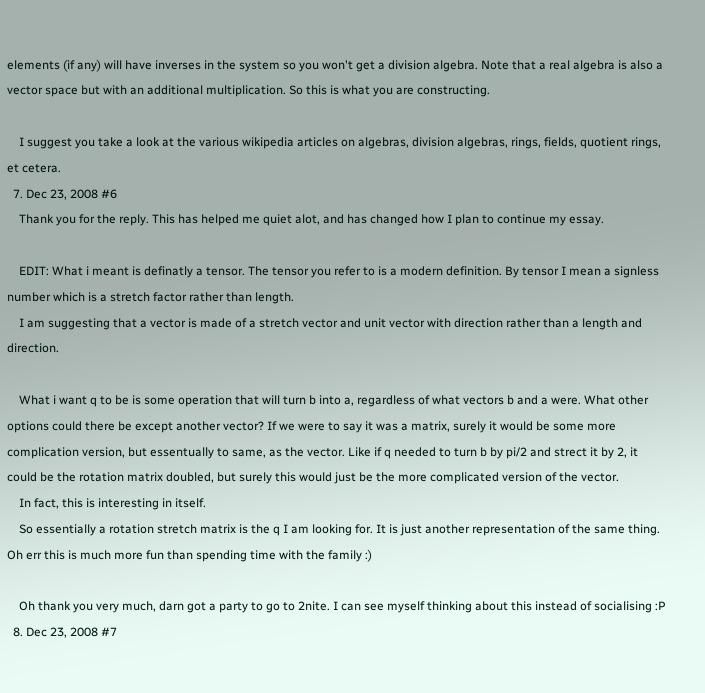elements (if any) will have inverses in the system so you won't get a division algebra. Note that a real algebra is also a vector space but with an additional multiplication. So this is what you are constructing.

    I suggest you take a look at the various wikipedia articles on algebras, division algebras, rings, fields, quotient rings, et cetera.
  7. Dec 23, 2008 #6
    Thank you for the reply. This has helped me quiet alot, and has changed how I plan to continue my essay.

    EDIT: What i meant is definatly a tensor. The tensor you refer to is a modern definition. By tensor I mean a signless number which is a stretch factor rather than length.
    I am suggesting that a vector is made of a stretch vector and unit vector with direction rather than a length and direction.

    What i want q to be is some operation that will turn b into a, regardless of what vectors b and a were. What other options could there be except another vector? If we were to say it was a matrix, surely it would be some more complication version, but essentually to same, as the vector. Like if q needed to turn b by pi/2 and strect it by 2, it could be the rotation matrix doubled, but surely this would just be the more complicated version of the vector.
    In fact, this is interesting in itself.
    So essentially a rotation stretch matrix is the q I am looking for. It is just another representation of the same thing. Oh err this is much more fun than spending time with the family :)

    Oh thank you very much, darn got a party to go to 2nite. I can see myself thinking about this instead of socialising :P
  8. Dec 23, 2008 #7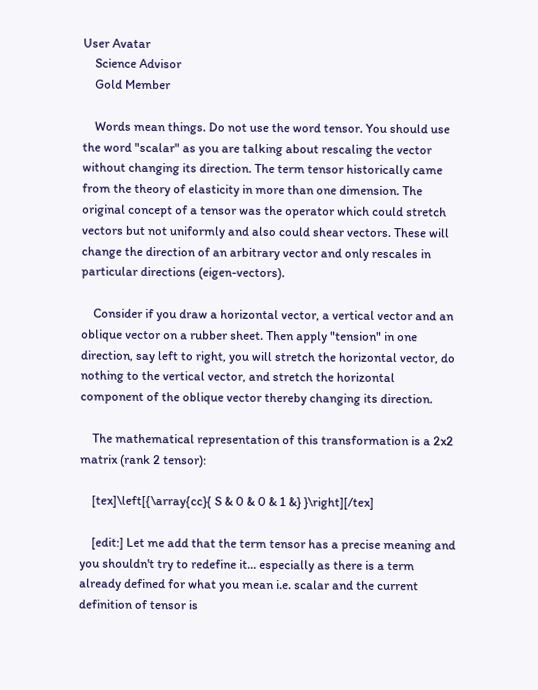User Avatar
    Science Advisor
    Gold Member

    Words mean things. Do not use the word tensor. You should use the word "scalar" as you are talking about rescaling the vector without changing its direction. The term tensor historically came from the theory of elasticity in more than one dimension. The original concept of a tensor was the operator which could stretch vectors but not uniformly and also could shear vectors. These will change the direction of an arbitrary vector and only rescales in particular directions (eigen-vectors).

    Consider if you draw a horizontal vector, a vertical vector and an oblique vector on a rubber sheet. Then apply "tension" in one direction, say left to right, you will stretch the horizontal vector, do nothing to the vertical vector, and stretch the horizontal component of the oblique vector thereby changing its direction.

    The mathematical representation of this transformation is a 2x2 matrix (rank 2 tensor):

    [tex]\left[{\array{cc}{ S & 0 & 0 & 1 &} }\right][/tex]

    [edit:] Let me add that the term tensor has a precise meaning and you shouldn't try to redefine it... especially as there is a term already defined for what you mean i.e. scalar and the current definition of tensor is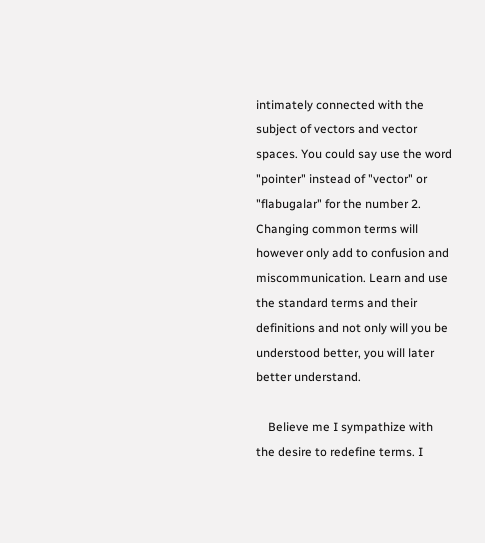intimately connected with the subject of vectors and vector spaces. You could say use the word "pointer" instead of "vector" or "flabugalar" for the number 2. Changing common terms will however only add to confusion and miscommunication. Learn and use the standard terms and their definitions and not only will you be understood better, you will later better understand.

    Believe me I sympathize with the desire to redefine terms. I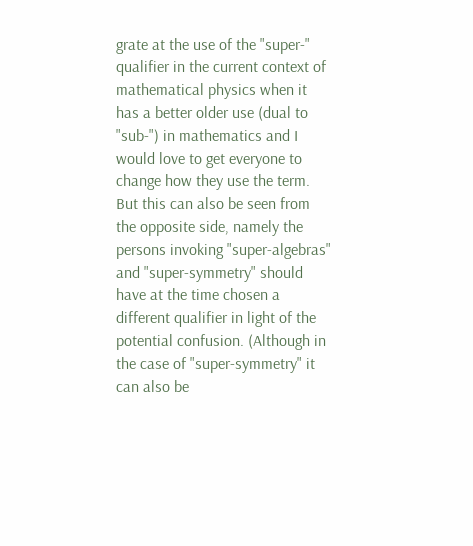grate at the use of the "super-" qualifier in the current context of mathematical physics when it has a better older use (dual to "sub-") in mathematics and I would love to get everyone to change how they use the term. But this can also be seen from the opposite side, namely the persons invoking "super-algebras" and "super-symmetry" should have at the time chosen a different qualifier in light of the potential confusion. (Although in the case of "super-symmetry" it can also be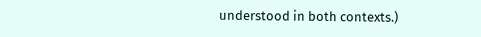understood in both contexts.)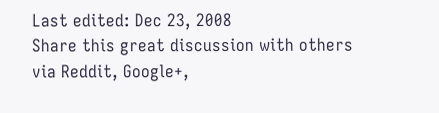Last edited: Dec 23, 2008
Share this great discussion with others via Reddit, Google+,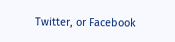Twitter, or Facebook